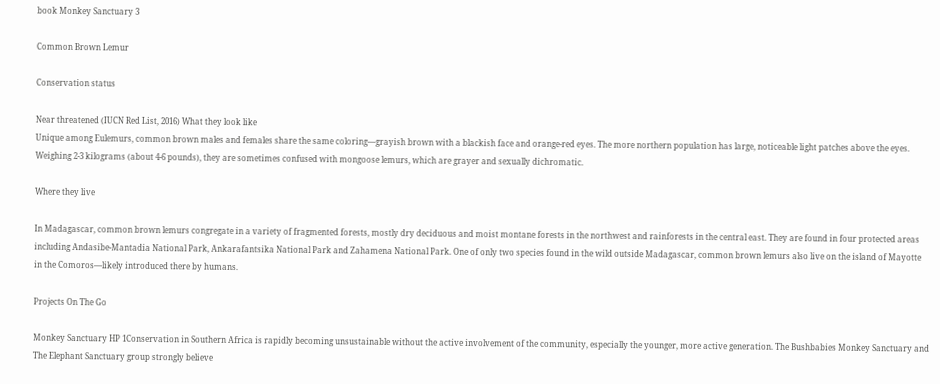book Monkey Sanctuary 3

Common Brown Lemur

Conservation status

Near threatened (IUCN Red List, 2016) What they look like
Unique among Eulemurs, common brown males and females share the same coloring—grayish brown with a blackish face and orange-red eyes. The more northern population has large, noticeable light patches above the eyes. Weighing 2-3 kilograms (about 4-6 pounds), they are sometimes confused with mongoose lemurs, which are grayer and sexually dichromatic.

Where they live

In Madagascar, common brown lemurs congregate in a variety of fragmented forests, mostly dry deciduous and moist montane forests in the northwest and rainforests in the central east. They are found in four protected areas including Andasibe-Mantadia National Park, Ankarafantsika National Park and Zahamena National Park. One of only two species found in the wild outside Madagascar, common brown lemurs also live on the island of Mayotte in the Comoros—likely introduced there by humans.

Projects On The Go

Monkey Sanctuary HP 1Conservation in Southern Africa is rapidly becoming unsustainable without the active involvement of the community, especially the younger, more active generation. The Bushbabies Monkey Sanctuary and The Elephant Sanctuary group strongly believe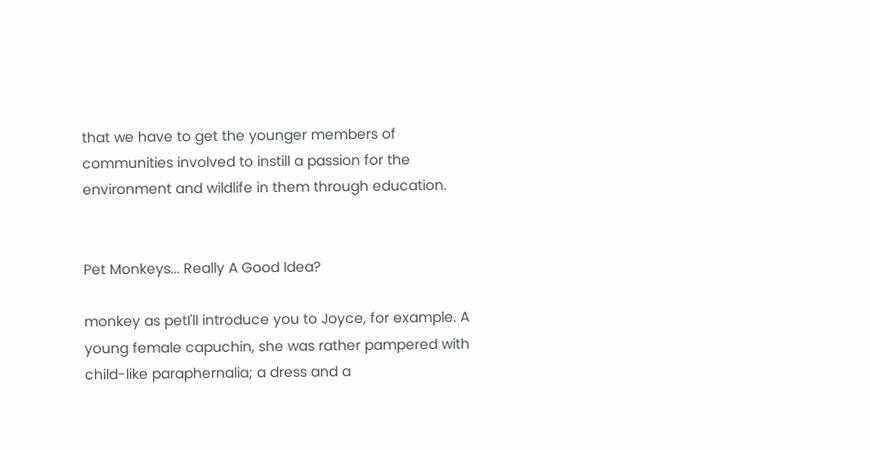that we have to get the younger members of communities involved to instill a passion for the environment and wildlife in them through education.


Pet Monkeys... Really A Good Idea?

monkey as petI'll introduce you to Joyce, for example. A young female capuchin, she was rather pampered with child-like paraphernalia; a dress and a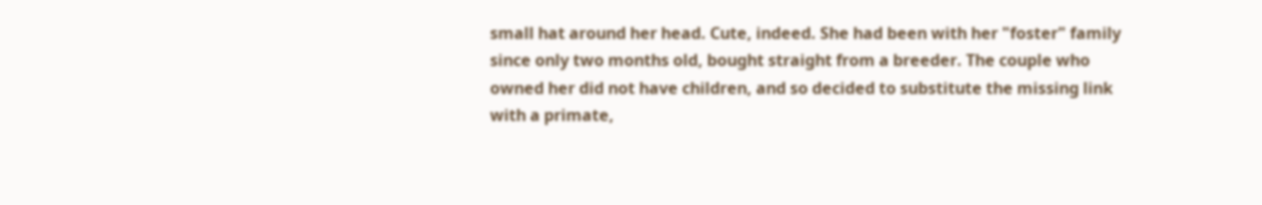small hat around her head. Cute, indeed. She had been with her "foster" family since only two months old, bought straight from a breeder. The couple who owned her did not have children, and so decided to substitute the missing link with a primate,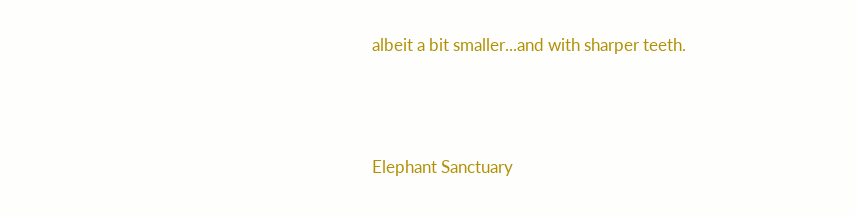albeit a bit smaller...and with sharper teeth.



Elephant Sanctuary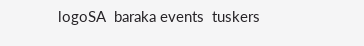logoSA  baraka events  tuskers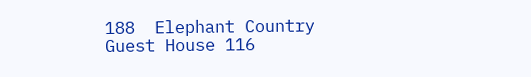188  Elephant Country Guest House 116